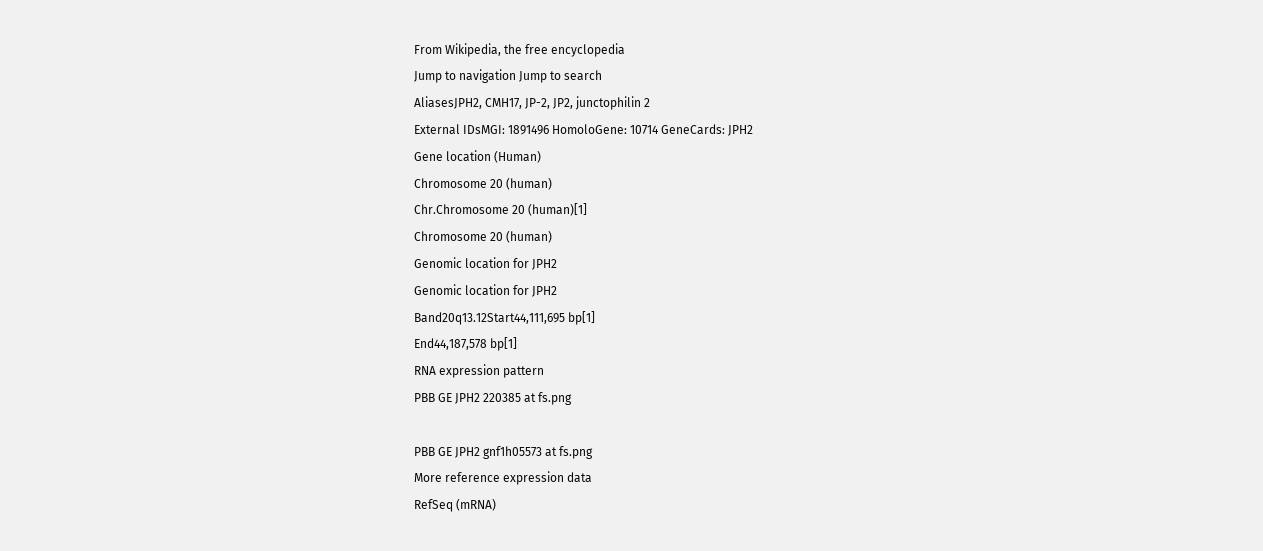From Wikipedia, the free encyclopedia
Jump to navigation Jump to search
AliasesJPH2, CMH17, JP-2, JP2, junctophilin 2
External IDsMGI: 1891496 HomoloGene: 10714 GeneCards: JPH2
Gene location (Human)
Chromosome 20 (human)
Chr.Chromosome 20 (human)[1]
Chromosome 20 (human)
Genomic location for JPH2
Genomic location for JPH2
Band20q13.12Start44,111,695 bp[1]
End44,187,578 bp[1]
RNA expression pattern
PBB GE JPH2 220385 at fs.png

PBB GE JPH2 gnf1h05573 at fs.png
More reference expression data
RefSeq (mRNA)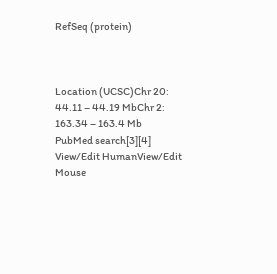RefSeq (protein)



Location (UCSC)Chr 20: 44.11 – 44.19 MbChr 2: 163.34 – 163.4 Mb
PubMed search[3][4]
View/Edit HumanView/Edit Mouse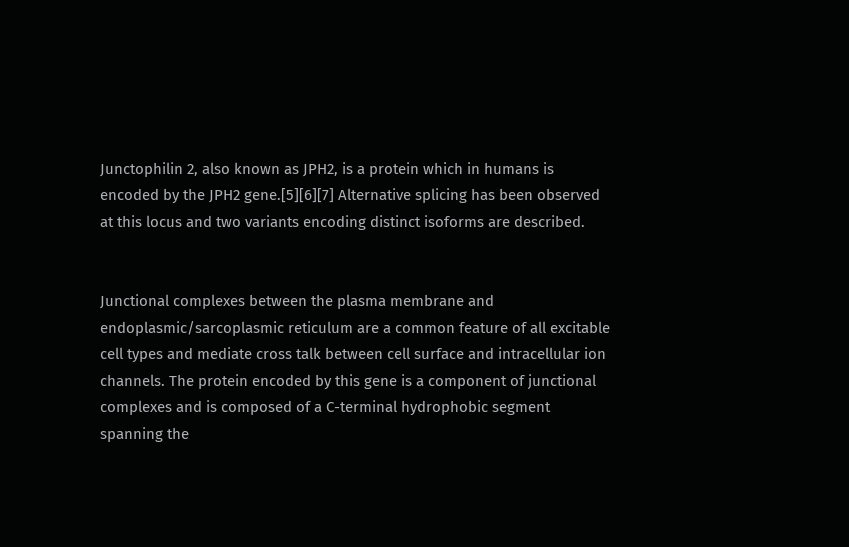Junctophilin 2, also known as JPH2, is a protein which in humans is encoded by the JPH2 gene.[5][6][7] Alternative splicing has been observed at this locus and two variants encoding distinct isoforms are described.


Junctional complexes between the plasma membrane and endoplasmic/sarcoplasmic reticulum are a common feature of all excitable cell types and mediate cross talk between cell surface and intracellular ion channels. The protein encoded by this gene is a component of junctional complexes and is composed of a C-terminal hydrophobic segment spanning the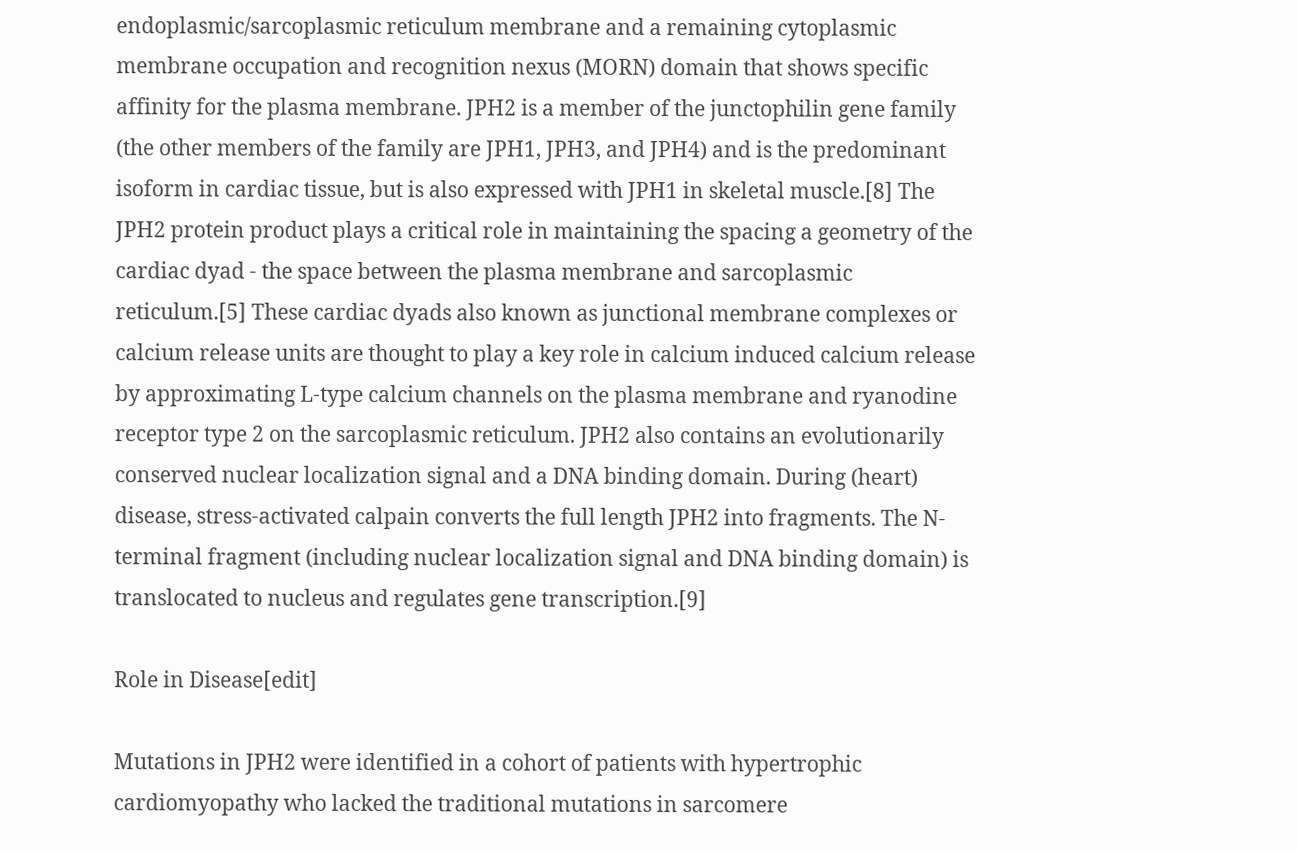endoplasmic/sarcoplasmic reticulum membrane and a remaining cytoplasmic membrane occupation and recognition nexus (MORN) domain that shows specific affinity for the plasma membrane. JPH2 is a member of the junctophilin gene family (the other members of the family are JPH1, JPH3, and JPH4) and is the predominant isoform in cardiac tissue, but is also expressed with JPH1 in skeletal muscle.[8] The JPH2 protein product plays a critical role in maintaining the spacing a geometry of the cardiac dyad - the space between the plasma membrane and sarcoplasmic reticulum.[5] These cardiac dyads also known as junctional membrane complexes or calcium release units are thought to play a key role in calcium induced calcium release by approximating L-type calcium channels on the plasma membrane and ryanodine receptor type 2 on the sarcoplasmic reticulum. JPH2 also contains an evolutionarily conserved nuclear localization signal and a DNA binding domain. During (heart) disease, stress-activated calpain converts the full length JPH2 into fragments. The N-terminal fragment (including nuclear localization signal and DNA binding domain) is translocated to nucleus and regulates gene transcription.[9]

Role in Disease[edit]

Mutations in JPH2 were identified in a cohort of patients with hypertrophic cardiomyopathy who lacked the traditional mutations in sarcomere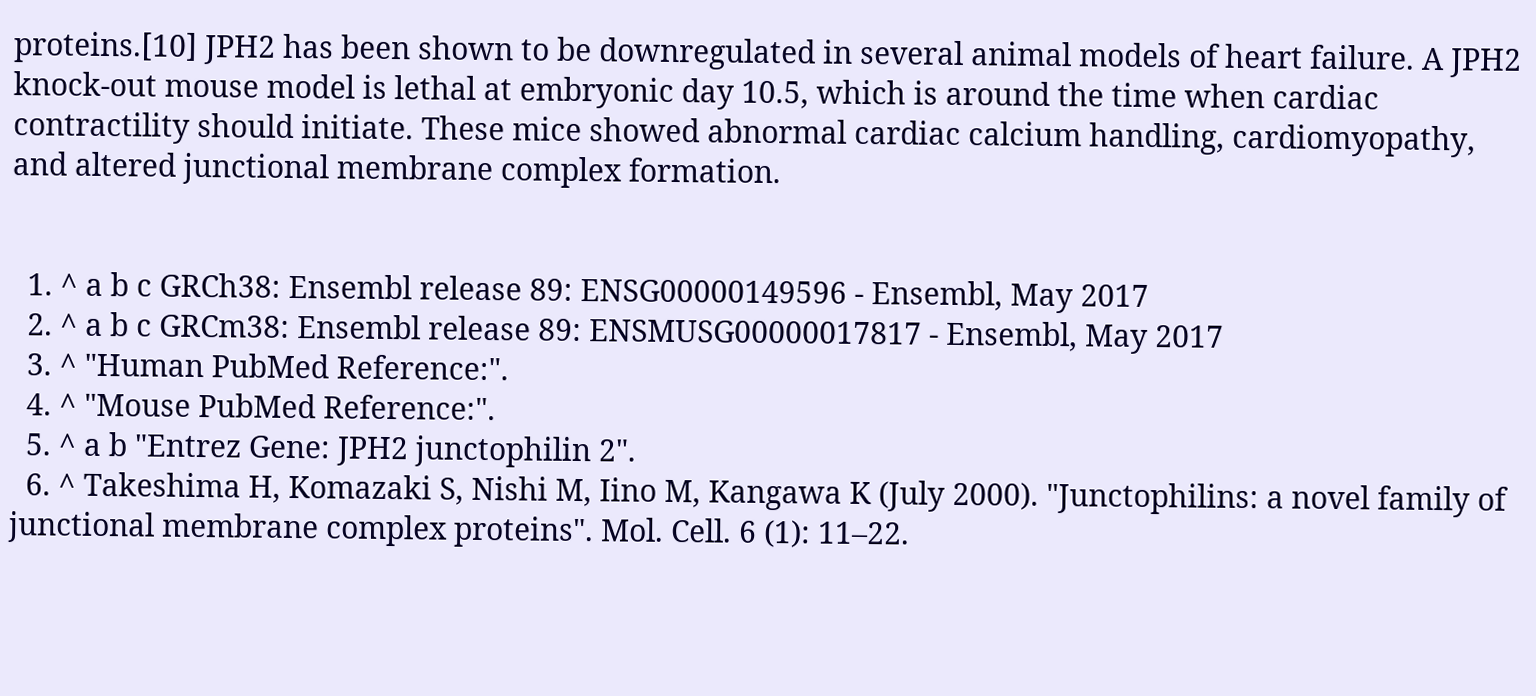proteins.[10] JPH2 has been shown to be downregulated in several animal models of heart failure. A JPH2 knock-out mouse model is lethal at embryonic day 10.5, which is around the time when cardiac contractility should initiate. These mice showed abnormal cardiac calcium handling, cardiomyopathy, and altered junctional membrane complex formation.


  1. ^ a b c GRCh38: Ensembl release 89: ENSG00000149596 - Ensembl, May 2017
  2. ^ a b c GRCm38: Ensembl release 89: ENSMUSG00000017817 - Ensembl, May 2017
  3. ^ "Human PubMed Reference:".
  4. ^ "Mouse PubMed Reference:".
  5. ^ a b "Entrez Gene: JPH2 junctophilin 2".
  6. ^ Takeshima H, Komazaki S, Nishi M, Iino M, Kangawa K (July 2000). "Junctophilins: a novel family of junctional membrane complex proteins". Mol. Cell. 6 (1): 11–22.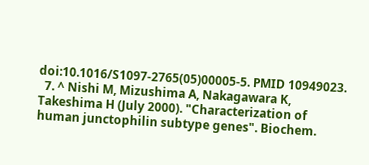doi:10.1016/S1097-2765(05)00005-5. PMID 10949023.
  7. ^ Nishi M, Mizushima A, Nakagawara K, Takeshima H (July 2000). "Characterization of human junctophilin subtype genes". Biochem.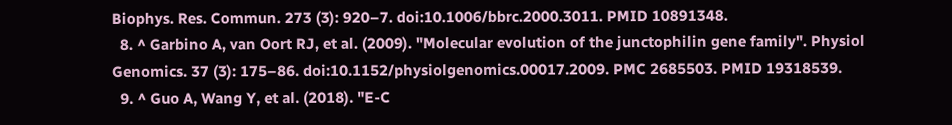Biophys. Res. Commun. 273 (3): 920–7. doi:10.1006/bbrc.2000.3011. PMID 10891348.
  8. ^ Garbino A, van Oort RJ, et al. (2009). "Molecular evolution of the junctophilin gene family". Physiol Genomics. 37 (3): 175–86. doi:10.1152/physiolgenomics.00017.2009. PMC 2685503. PMID 19318539.
  9. ^ Guo A, Wang Y, et al. (2018). "E-C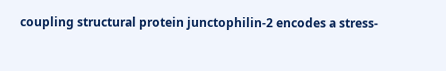coupling structural protein junctophilin-2 encodes a stress-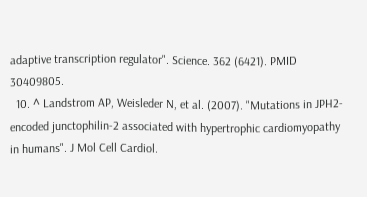adaptive transcription regulator". Science. 362 (6421). PMID 30409805.
  10. ^ Landstrom AP, Weisleder N, et al. (2007). "Mutations in JPH2-encoded junctophilin-2 associated with hypertrophic cardiomyopathy in humans". J Mol Cell Cardiol.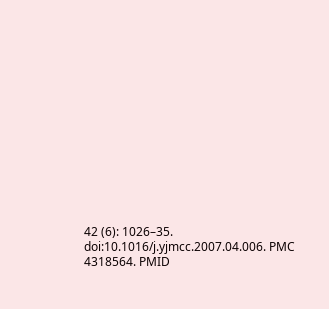42 (6): 1026–35. doi:10.1016/j.yjmcc.2007.04.006. PMC 4318564. PMID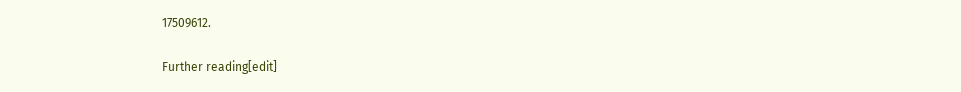17509612.

Further reading[edit]